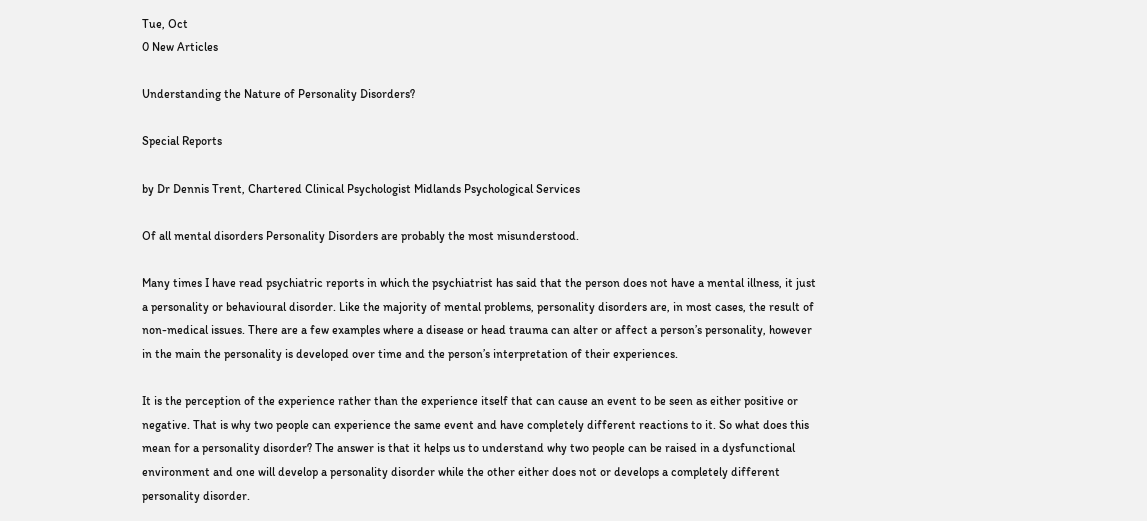Tue, Oct
0 New Articles

Understanding the Nature of Personality Disorders?

Special Reports

by Dr Dennis Trent, Chartered Clinical Psychologist Midlands Psychological Services

Of all mental disorders Personality Disorders are probably the most misunderstood.

Many times I have read psychiatric reports in which the psychiatrist has said that the person does not have a mental illness, it just a personality or behavioural disorder. Like the majority of mental problems, personality disorders are, in most cases, the result of non-medical issues. There are a few examples where a disease or head trauma can alter or affect a person’s personality, however in the main the personality is developed over time and the person’s interpretation of their experiences.

It is the perception of the experience rather than the experience itself that can cause an event to be seen as either positive or negative. That is why two people can experience the same event and have completely different reactions to it. So what does this mean for a personality disorder? The answer is that it helps us to understand why two people can be raised in a dysfunctional environment and one will develop a personality disorder while the other either does not or develops a completely different personality disorder.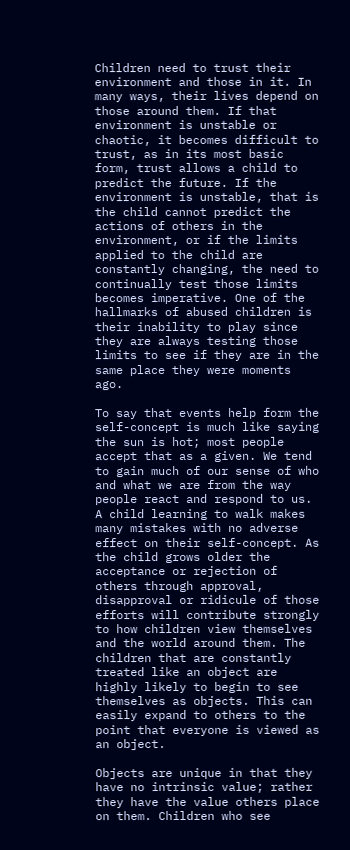Children need to trust their environment and those in it. In many ways, their lives depend on those around them. If that environment is unstable or chaotic, it becomes difficult to trust, as in its most basic form, trust allows a child to predict the future. If the environment is unstable, that is the child cannot predict the actions of others in the environment, or if the limits applied to the child are constantly changing, the need to continually test those limits becomes imperative. One of the hallmarks of abused children is their inability to play since they are always testing those limits to see if they are in the same place they were moments ago.

To say that events help form the self-concept is much like saying the sun is hot; most people accept that as a given. We tend to gain much of our sense of who and what we are from the way people react and respond to us. A child learning to walk makes many mistakes with no adverse effect on their self-concept. As the child grows older the acceptance or rejection of others through approval, disapproval or ridicule of those efforts will contribute strongly to how children view themselves and the world around them. The children that are constantly treated like an object are highly likely to begin to see themselves as objects. This can easily expand to others to the point that everyone is viewed as an object.

Objects are unique in that they have no intrinsic value; rather they have the value others place on them. Children who see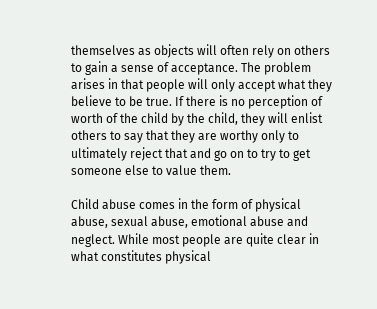themselves as objects will often rely on others to gain a sense of acceptance. The problem arises in that people will only accept what they believe to be true. If there is no perception of worth of the child by the child, they will enlist others to say that they are worthy only to ultimately reject that and go on to try to get someone else to value them.

Child abuse comes in the form of physical abuse, sexual abuse, emotional abuse and neglect. While most people are quite clear in what constitutes physical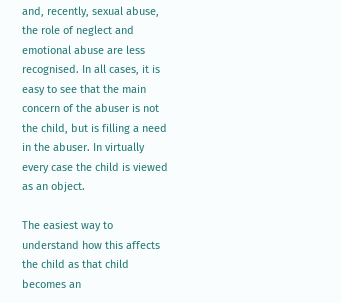and, recently, sexual abuse, the role of neglect and emotional abuse are less recognised. In all cases, it is easy to see that the main concern of the abuser is not the child, but is filling a need in the abuser. In virtually every case the child is viewed as an object.

The easiest way to understand how this affects the child as that child becomes an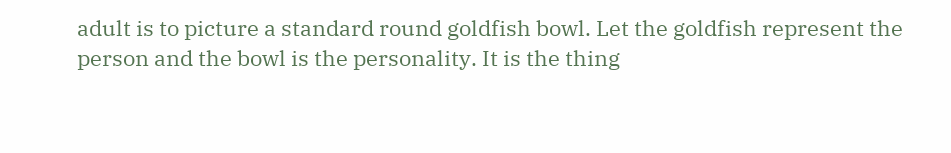adult is to picture a standard round goldfish bowl. Let the goldfish represent the person and the bowl is the personality. It is the thing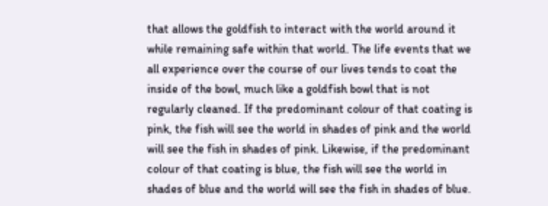that allows the goldfish to interact with the world around it while remaining safe within that world. The life events that we all experience over the course of our lives tends to coat the inside of the bowl, much like a goldfish bowl that is not regularly cleaned. If the predominant colour of that coating is pink, the fish will see the world in shades of pink and the world will see the fish in shades of pink. Likewise, if the predominant colour of that coating is blue, the fish will see the world in shades of blue and the world will see the fish in shades of blue.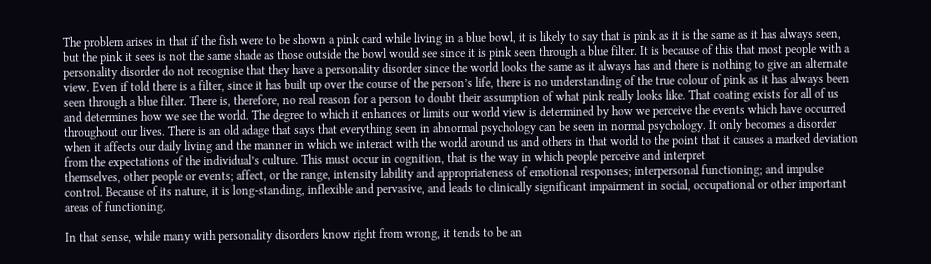The problem arises in that if the fish were to be shown a pink card while living in a blue bowl, it is likely to say that is pink as it is the same as it has always seen,
but the pink it sees is not the same shade as those outside the bowl would see since it is pink seen through a blue filter. It is because of this that most people with a personality disorder do not recognise that they have a personality disorder since the world looks the same as it always has and there is nothing to give an alternate view. Even if told there is a filter, since it has built up over the course of the person’s life, there is no understanding of the true colour of pink as it has always been seen through a blue filter. There is, therefore, no real reason for a person to doubt their assumption of what pink really looks like. That coating exists for all of us and determines how we see the world. The degree to which it enhances or limits our world view is determined by how we perceive the events which have occurred throughout our lives. There is an old adage that says that everything seen in abnormal psychology can be seen in normal psychology. It only becomes a disorder when it affects our daily living and the manner in which we interact with the world around us and others in that world to the point that it causes a marked deviation from the expectations of the individual’s culture. This must occur in cognition, that is the way in which people perceive and interpret
themselves, other people or events; affect, or the range, intensity lability and appropriateness of emotional responses; interpersonal functioning; and impulse control. Because of its nature, it is long-standing, inflexible and pervasive, and leads to clinically significant impairment in social, occupational or other important areas of functioning.

In that sense, while many with personality disorders know right from wrong, it tends to be an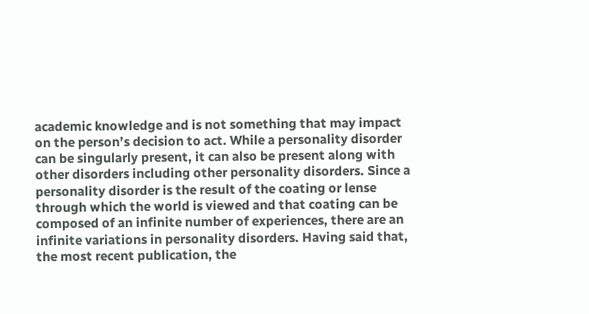academic knowledge and is not something that may impact on the person’s decision to act. While a personality disorder can be singularly present, it can also be present along with other disorders including other personality disorders. Since a personality disorder is the result of the coating or lense through which the world is viewed and that coating can be composed of an infinite number of experiences, there are an infinite variations in personality disorders. Having said that, the most recent publication, the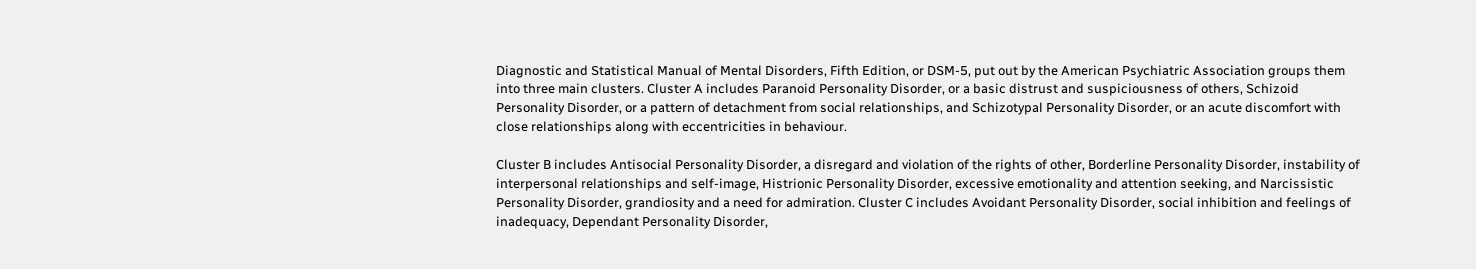Diagnostic and Statistical Manual of Mental Disorders, Fifth Edition, or DSM-5, put out by the American Psychiatric Association groups them into three main clusters. Cluster A includes Paranoid Personality Disorder, or a basic distrust and suspiciousness of others, Schizoid Personality Disorder, or a pattern of detachment from social relationships, and Schizotypal Personality Disorder, or an acute discomfort with close relationships along with eccentricities in behaviour.

Cluster B includes Antisocial Personality Disorder, a disregard and violation of the rights of other, Borderline Personality Disorder, instability of interpersonal relationships and self-image, Histrionic Personality Disorder, excessive emotionality and attention seeking, and Narcissistic Personality Disorder, grandiosity and a need for admiration. Cluster C includes Avoidant Personality Disorder, social inhibition and feelings of inadequacy, Dependant Personality Disorder,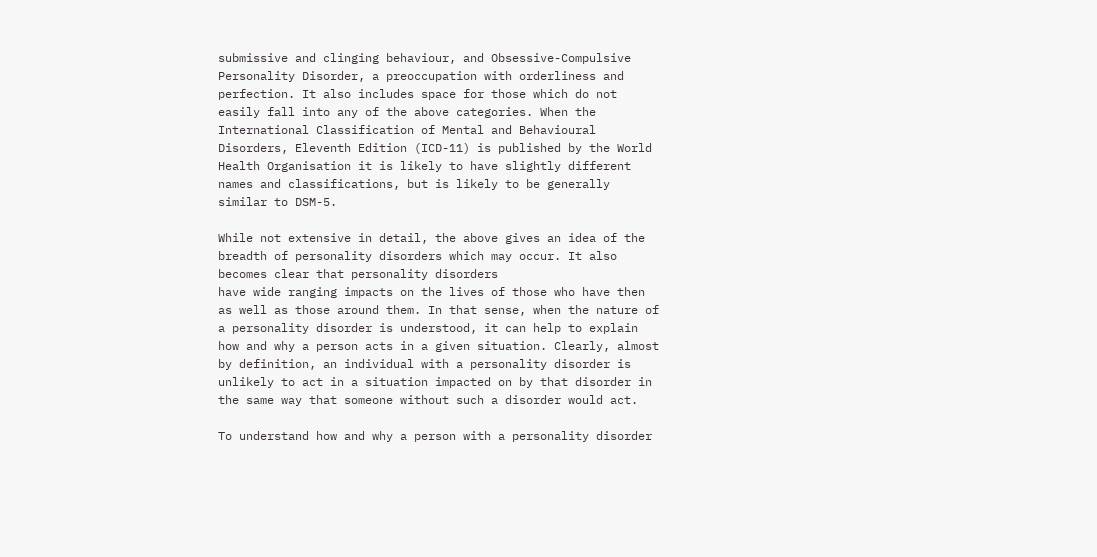submissive and clinging behaviour, and Obsessive-Compulsive Personality Disorder, a preoccupation with orderliness and perfection. It also includes space for those which do not easily fall into any of the above categories. When the International Classification of Mental and Behavioural Disorders, Eleventh Edition (ICD-11) is published by the World Health Organisation it is likely to have slightly different names and classifications, but is likely to be generally similar to DSM-5.

While not extensive in detail, the above gives an idea of the breadth of personality disorders which may occur. It also becomes clear that personality disorders
have wide ranging impacts on the lives of those who have then as well as those around them. In that sense, when the nature of a personality disorder is understood, it can help to explain how and why a person acts in a given situation. Clearly, almost by definition, an individual with a personality disorder is
unlikely to act in a situation impacted on by that disorder in the same way that someone without such a disorder would act.

To understand how and why a person with a personality disorder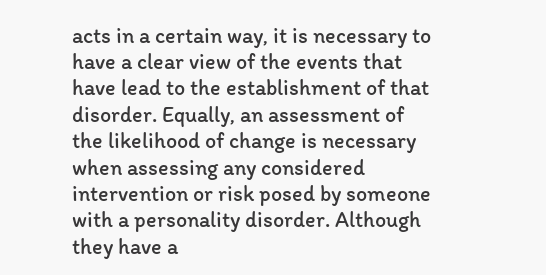acts in a certain way, it is necessary to have a clear view of the events that have lead to the establishment of that disorder. Equally, an assessment of the likelihood of change is necessary when assessing any considered intervention or risk posed by someone with a personality disorder. Although they have a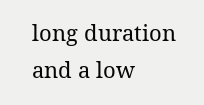long duration and a low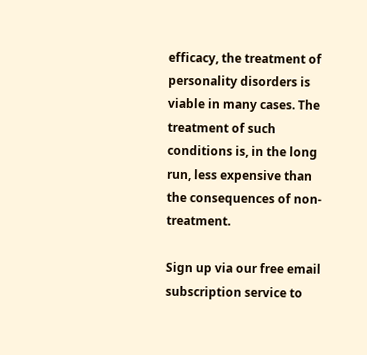efficacy, the treatment of personality disorders is viable in many cases. The treatment of such conditions is, in the long run, less expensive than the consequences of non-treatment.

Sign up via our free email subscription service to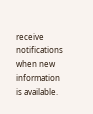receive notifications when new information is available.